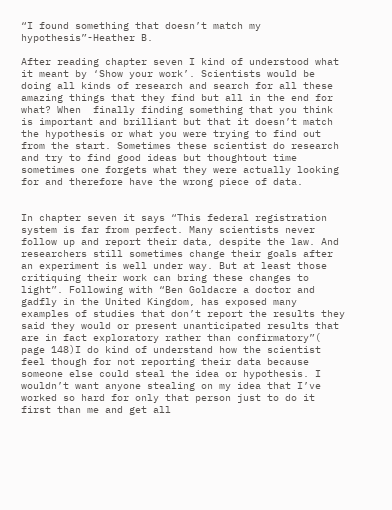“I found something that doesn’t match my hypothesis”-Heather B.

After reading chapter seven I kind of understood what it meant by ‘Show your work’. Scientists would be doing all kinds of research and search for all these amazing things that they find but all in the end for what? When  finally finding something that you think is important and brilliant but that it doesn’t match the hypothesis or what you were trying to find out from the start. Sometimes these scientist do research and try to find good ideas but thoughtout time sometimes one forgets what they were actually looking for and therefore have the wrong piece of data.


In chapter seven it says “This federal registration system is far from perfect. Many scientists never follow up and report their data, despite the law. And researchers still sometimes change their goals after an experiment is well under way. But at least those critiquing their work can bring these changes to light”. Following with “Ben Goldacre a doctor and gadfly in the United Kingdom, has exposed many examples of studies that don’t report the results they said they would or present unanticipated results that are in fact exploratory rather than confirmatory”( page 148)I do kind of understand how the scientist feel though for not reporting their data because someone else could steal the idea or hypothesis. I wouldn’t want anyone stealing on my idea that I’ve worked so hard for only that person just to do it first than me and get all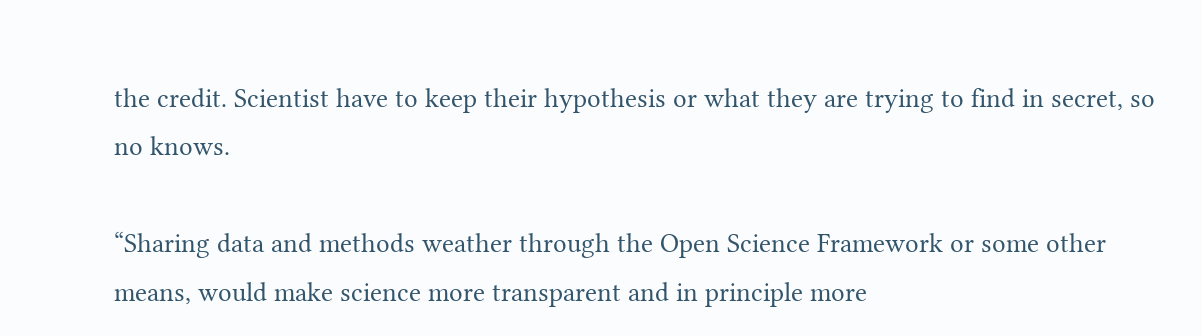the credit. Scientist have to keep their hypothesis or what they are trying to find in secret, so no knows.

“Sharing data and methods weather through the Open Science Framework or some other means, would make science more transparent and in principle more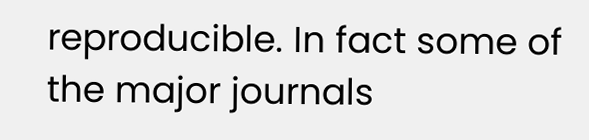reproducible. In fact some of the major journals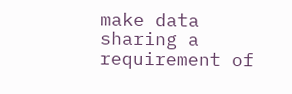make data sharing a requirement of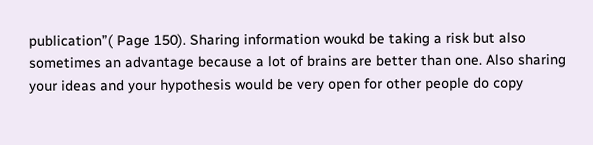publication”( Page 150). Sharing information woukd be taking a risk but also sometimes an advantage because a lot of brains are better than one. Also sharing your ideas and your hypothesis would be very open for other people do copy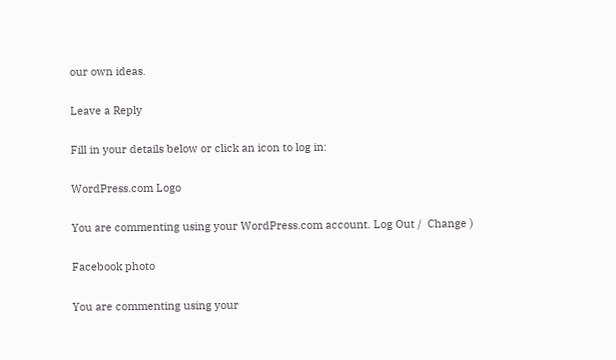our own ideas.

Leave a Reply

Fill in your details below or click an icon to log in:

WordPress.com Logo

You are commenting using your WordPress.com account. Log Out /  Change )

Facebook photo

You are commenting using your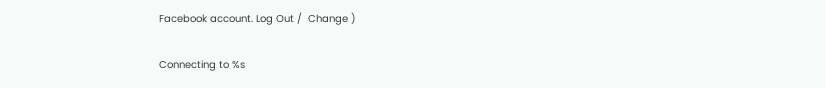Facebook account. Log Out /  Change )

Connecting to %s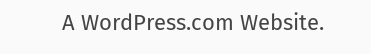A WordPress.com Website.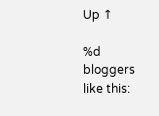Up ↑

%d bloggers like this: